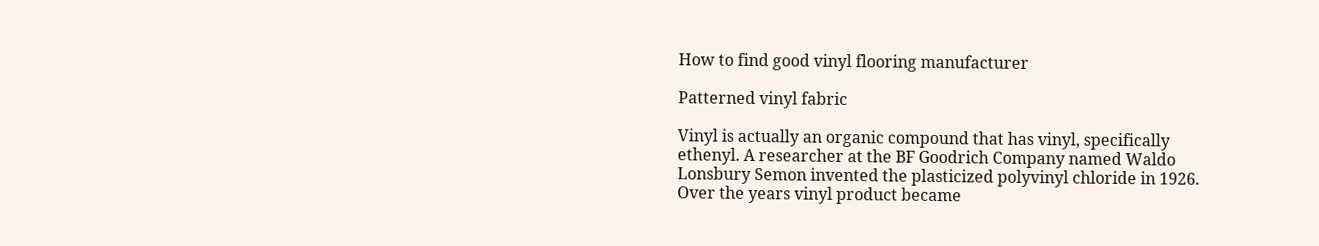How to find good vinyl flooring manufacturer

Patterned vinyl fabric

Vinyl is actually an organic compound that has vinyl, specifically ethenyl. A researcher at the BF Goodrich Company named Waldo Lonsbury Semon invented the plasticized polyvinyl chloride in 1926. Over the years vinyl product became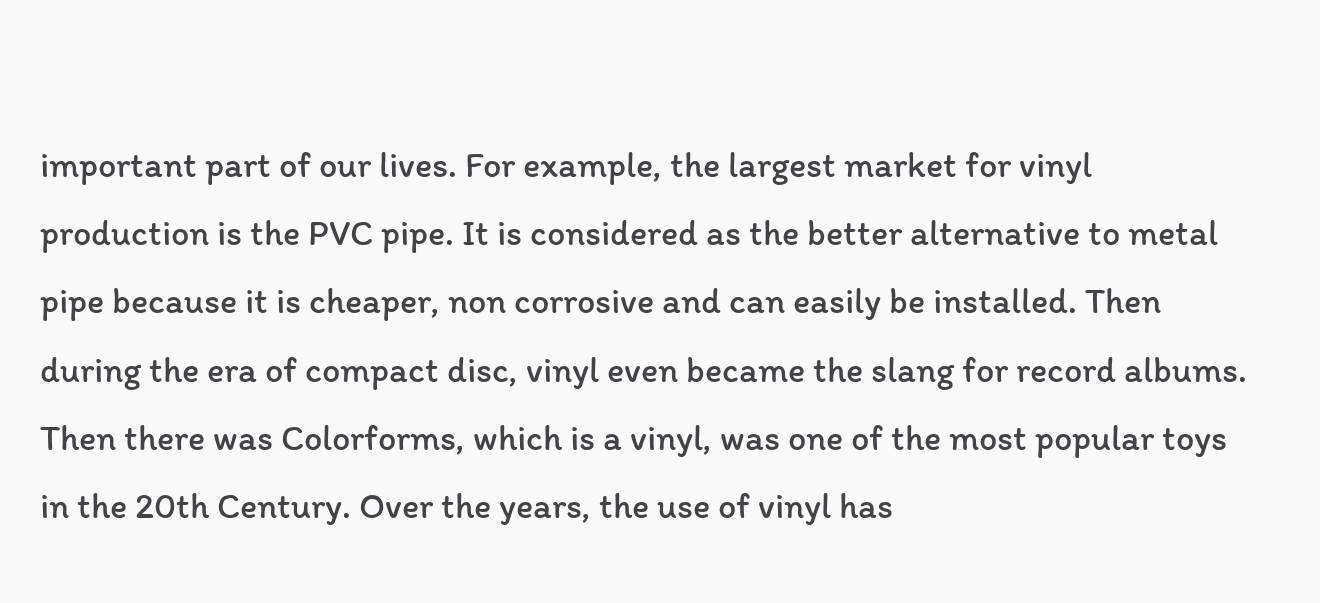important part of our lives. For example, the largest market for vinyl production is the PVC pipe. It is considered as the better alternative to metal pipe because it is cheaper, non corrosive and can easily be installed. Then during the era of compact disc, vinyl even became the slang for record albums. Then there was Colorforms, which is a vinyl, was one of the most popular toys in the 20th Century. Over the years, the use of vinyl has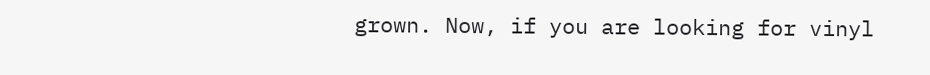grown. Now, if you are looking for vinyl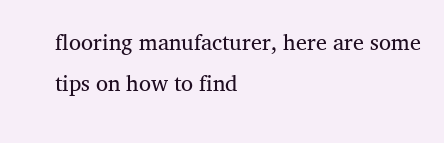flooring manufacturer, here are some tips on how to find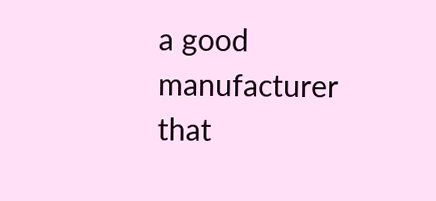a good manufacturer that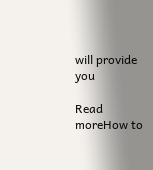will provide you

Read moreHow to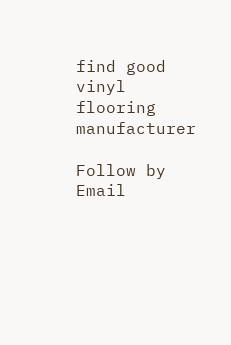find good vinyl flooring manufacturer

Follow by Email